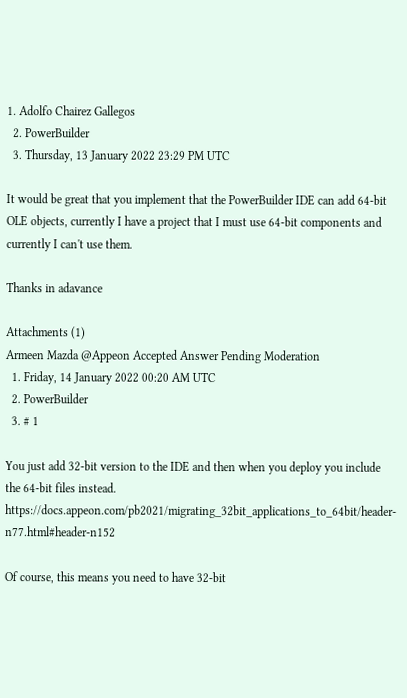1. Adolfo Chairez Gallegos
  2. PowerBuilder
  3. Thursday, 13 January 2022 23:29 PM UTC

It would be great that you implement that the PowerBuilder IDE can add 64-bit OLE objects, currently I have a project that I must use 64-bit components and currently I can't use them.

Thanks in adavance

Attachments (1)
Armeen Mazda @Appeon Accepted Answer Pending Moderation
  1. Friday, 14 January 2022 00:20 AM UTC
  2. PowerBuilder
  3. # 1

You just add 32-bit version to the IDE and then when you deploy you include the 64-bit files instead.  https://docs.appeon.com/pb2021/migrating_32bit_applications_to_64bit/header-n77.html#header-n152

Of course, this means you need to have 32-bit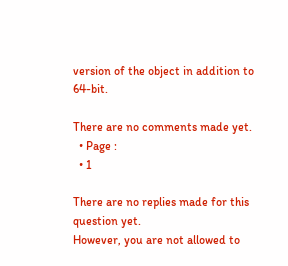version of the object in addition to 64-bit.

There are no comments made yet.
  • Page :
  • 1

There are no replies made for this question yet.
However, you are not allowed to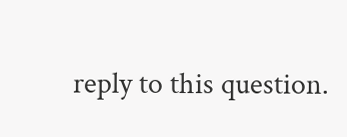reply to this question.